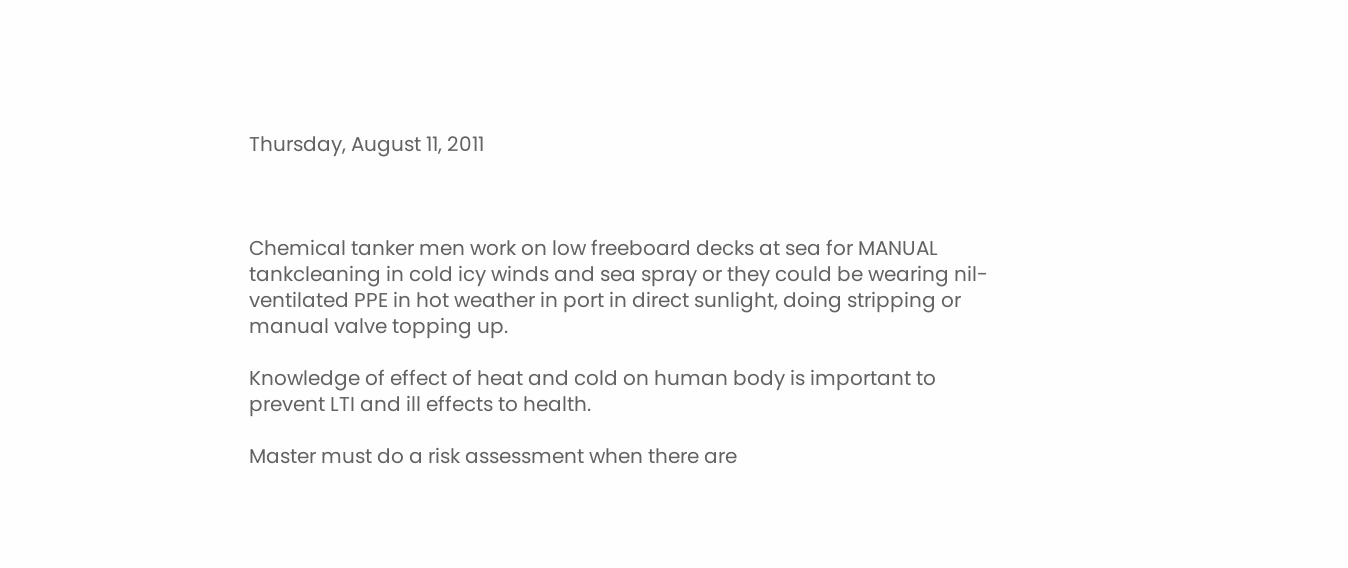Thursday, August 11, 2011



Chemical tanker men work on low freeboard decks at sea for MANUAL tankcleaning in cold icy winds and sea spray or they could be wearing nil-ventilated PPE in hot weather in port in direct sunlight, doing stripping or manual valve topping up.

Knowledge of effect of heat and cold on human body is important to prevent LTI and ill effects to health.

Master must do a risk assessment when there are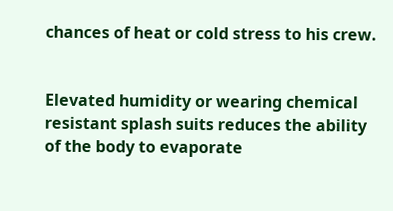chances of heat or cold stress to his crew.


Elevated humidity or wearing chemical resistant splash suits reduces the ability of the body to evaporate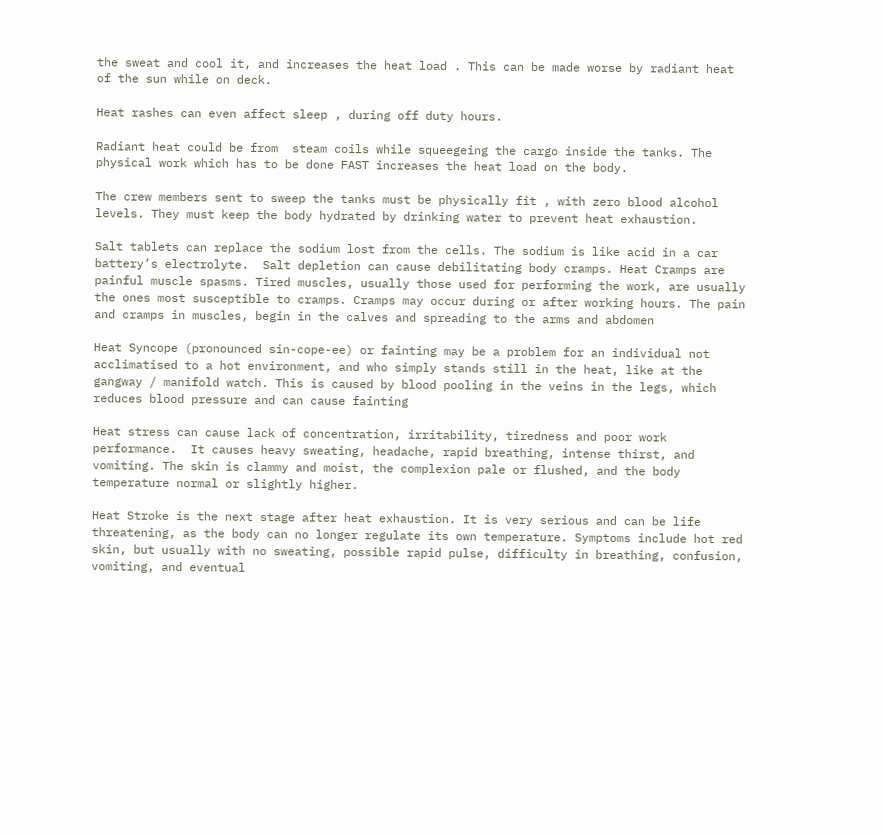the sweat and cool it, and increases the heat load . This can be made worse by radiant heat of the sun while on deck.

Heat rashes can even affect sleep , during off duty hours.

Radiant heat could be from  steam coils while squeegeing the cargo inside the tanks. The physical work which has to be done FAST increases the heat load on the body.

The crew members sent to sweep the tanks must be physically fit , with zero blood alcohol levels. They must keep the body hydrated by drinking water to prevent heat exhaustion.

Salt tablets can replace the sodium lost from the cells. The sodium is like acid in a car battery’s electrolyte.  Salt depletion can cause debilitating body cramps. Heat Cramps are painful muscle spasms. Tired muscles, usually those used for performing the work, are usually the ones most susceptible to cramps. Cramps may occur during or after working hours. The pain and cramps in muscles, begin in the calves and spreading to the arms and abdomen

Heat Syncope (pronounced sin-cope-ee) or fainting may be a problem for an individual not acclimatised to a hot environment, and who simply stands still in the heat, like at the gangway / manifold watch. This is caused by blood pooling in the veins in the legs, which reduces blood pressure and can cause fainting

Heat stress can cause lack of concentration, irritability, tiredness and poor work performance.  It causes heavy sweating, headache, rapid breathing, intense thirst, and vomiting. The skin is clammy and moist, the complexion pale or flushed, and the body temperature normal or slightly higher.

Heat Stroke is the next stage after heat exhaustion. It is very serious and can be life threatening, as the body can no longer regulate its own temperature. Symptoms include hot red skin, but usually with no sweating, possible rapid pulse, difficulty in breathing, confusion, vomiting, and eventual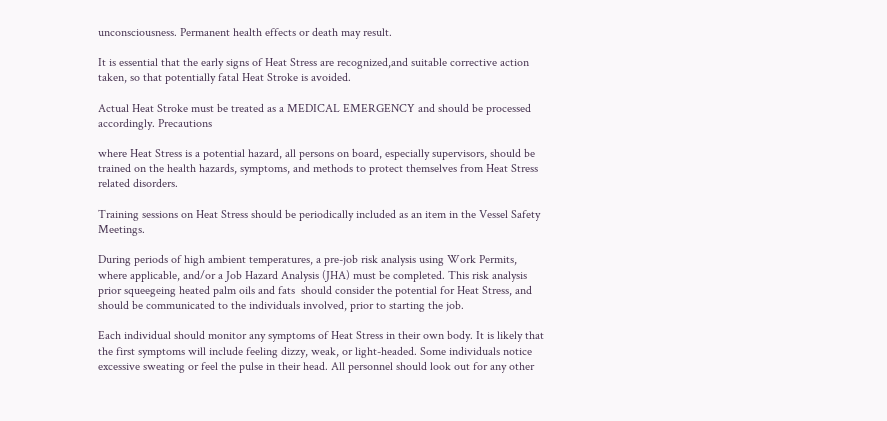unconsciousness. Permanent health effects or death may result.

It is essential that the early signs of Heat Stress are recognized,and suitable corrective action taken, so that potentially fatal Heat Stroke is avoided.

Actual Heat Stroke must be treated as a MEDICAL EMERGENCY and should be processed accordingly. Precautions

where Heat Stress is a potential hazard, all persons on board, especially supervisors, should be trained on the health hazards, symptoms, and methods to protect themselves from Heat Stress related disorders.

Training sessions on Heat Stress should be periodically included as an item in the Vessel Safety Meetings.

During periods of high ambient temperatures, a pre-job risk analysis using Work Permits, where applicable, and/or a Job Hazard Analysis (JHA) must be completed. This risk analysis prior squeegeing heated palm oils and fats  should consider the potential for Heat Stress, and should be communicated to the individuals involved, prior to starting the job.

Each individual should monitor any symptoms of Heat Stress in their own body. It is likely that the first symptoms will include feeling dizzy, weak, or light-headed. Some individuals notice excessive sweating or feel the pulse in their head. All personnel should look out for any other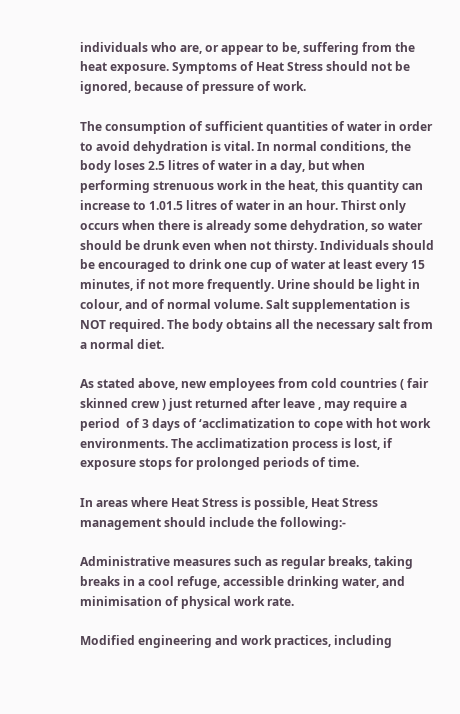individuals who are, or appear to be, suffering from the heat exposure. Symptoms of Heat Stress should not be ignored, because of pressure of work.

The consumption of sufficient quantities of water in order to avoid dehydration is vital. In normal conditions, the body loses 2.5 litres of water in a day, but when performing strenuous work in the heat, this quantity can increase to 1.01.5 litres of water in an hour. Thirst only occurs when there is already some dehydration, so water should be drunk even when not thirsty. Individuals should be encouraged to drink one cup of water at least every 15 minutes, if not more frequently. Urine should be light in colour, and of normal volume. Salt supplementation is NOT required. The body obtains all the necessary salt from a normal diet.

As stated above, new employees from cold countries ( fair skinned crew ) just returned after leave , may require a period  of 3 days of ‘acclimatization to cope with hot work environments. The acclimatization process is lost, if exposure stops for prolonged periods of time.

In areas where Heat Stress is possible, Heat Stress management should include the following:-

Administrative measures such as regular breaks, taking breaks in a cool refuge, accessible drinking water, and minimisation of physical work rate.

Modified engineering and work practices, including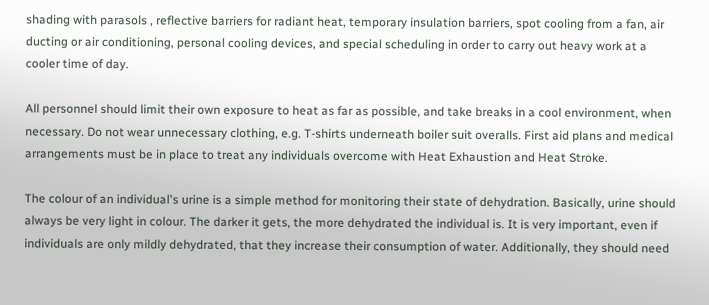shading with parasols , reflective barriers for radiant heat, temporary insulation barriers, spot cooling from a fan, air ducting or air conditioning, personal cooling devices, and special scheduling in order to carry out heavy work at a cooler time of day.

All personnel should limit their own exposure to heat as far as possible, and take breaks in a cool environment, when necessary. Do not wear unnecessary clothing, e.g. T-shirts underneath boiler suit overalls. First aid plans and medical arrangements must be in place to treat any individuals overcome with Heat Exhaustion and Heat Stroke.

The colour of an individual's urine is a simple method for monitoring their state of dehydration. Basically, urine should always be very light in colour. The darker it gets, the more dehydrated the individual is. It is very important, even if individuals are only mildly dehydrated, that they increase their consumption of water. Additionally, they should need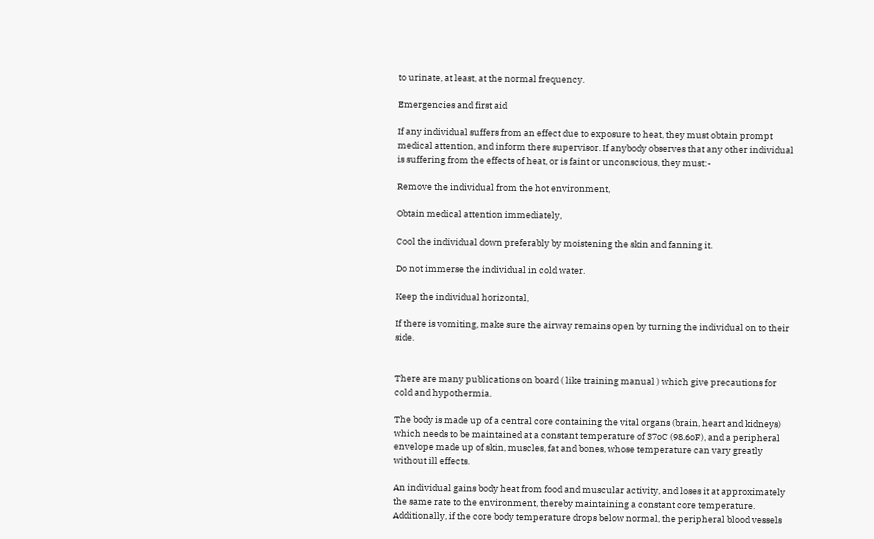to urinate, at least, at the normal frequency.

Emergencies and first aid

If any individual suffers from an effect due to exposure to heat, they must obtain prompt medical attention, and inform there supervisor. If anybody observes that any other individual is suffering from the effects of heat, or is faint or unconscious, they must:-

Remove the individual from the hot environment,

Obtain medical attention immediately,

Cool the individual down preferably by moistening the skin and fanning it.

Do not immerse the individual in cold water.

Keep the individual horizontal,

If there is vomiting, make sure the airway remains open by turning the individual on to their side.


There are many publications on board ( like training manual ) which give precautions for cold and hypothermia.

The body is made up of a central core containing the vital organs (brain, heart and kidneys) which needs to be maintained at a constant temperature of 37oC (98.6oF), and a peripheral envelope made up of skin, muscles, fat and bones, whose temperature can vary greatly without ill effects.

An individual gains body heat from food and muscular activity, and loses it at approximately the same rate to the environment, thereby maintaining a constant core temperature. Additionally, if the core body temperature drops below normal, the peripheral blood vessels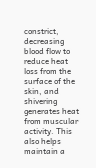constrict, decreasing blood flow to reduce heat loss from the surface of the skin, and shivering generates heat from muscular activity. This also helps maintain a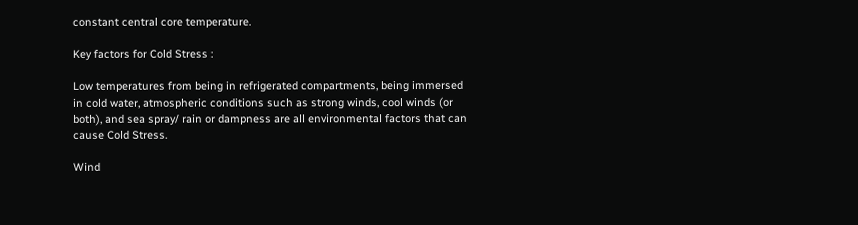constant central core temperature.

Key factors for Cold Stress :

Low temperatures from being in refrigerated compartments, being immersed in cold water, atmospheric conditions such as strong winds, cool winds (or both), and sea spray/ rain or dampness are all environmental factors that can cause Cold Stress.

Wind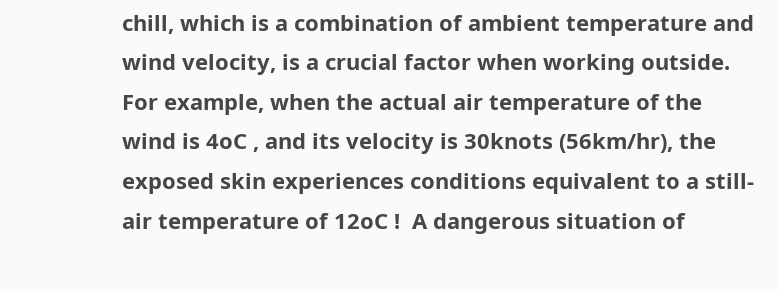chill, which is a combination of ambient temperature and wind velocity, is a crucial factor when working outside. For example, when the actual air temperature of the wind is 4oC , and its velocity is 30knots (56km/hr), the exposed skin experiences conditions equivalent to a still-air temperature of 12oC !  A dangerous situation of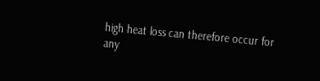high heat loss can therefore occur for any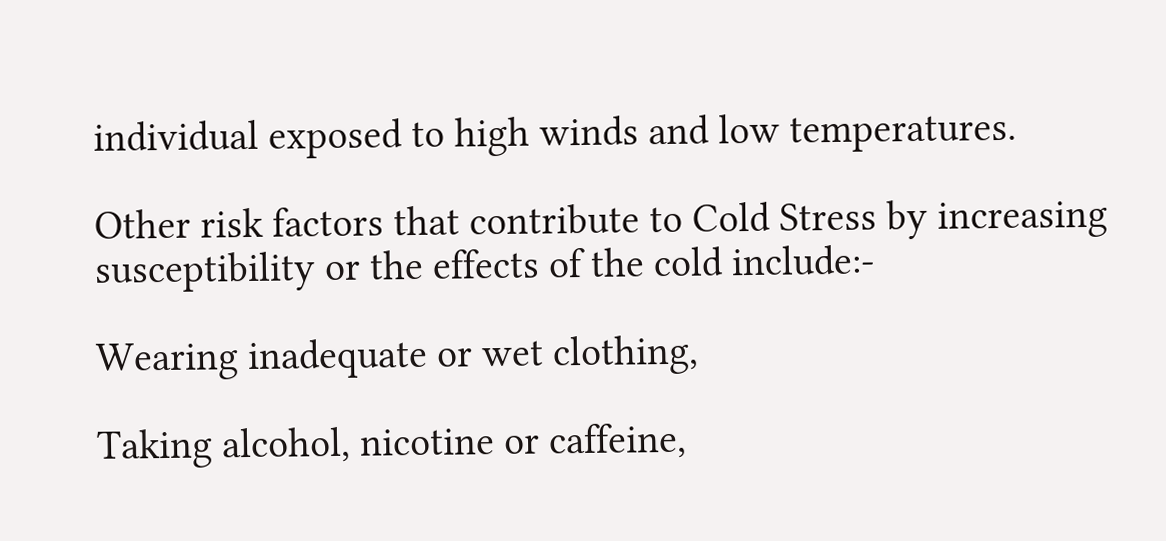individual exposed to high winds and low temperatures.

Other risk factors that contribute to Cold Stress by increasing susceptibility or the effects of the cold include:-

Wearing inadequate or wet clothing,

Taking alcohol, nicotine or caffeine,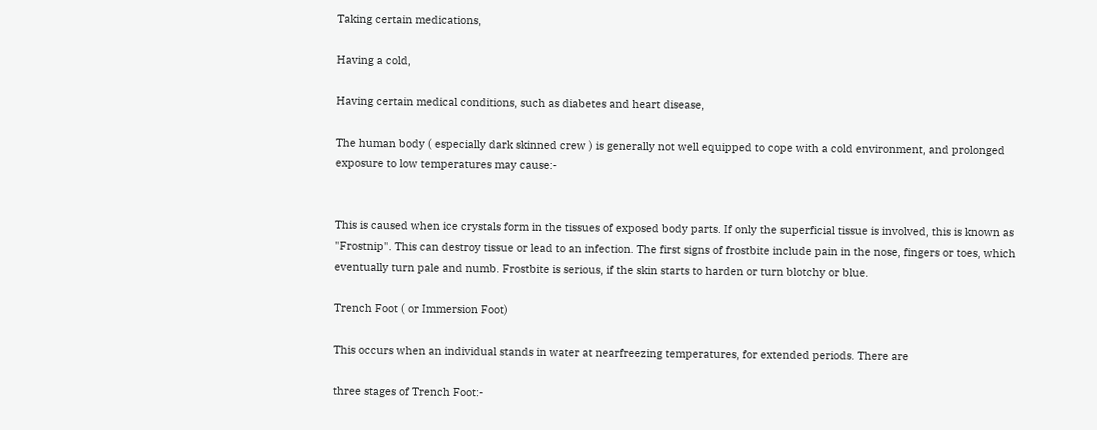Taking certain medications,

Having a cold,

Having certain medical conditions, such as diabetes and heart disease,

The human body ( especially dark skinned crew ) is generally not well equipped to cope with a cold environment, and prolonged exposure to low temperatures may cause:-


This is caused when ice crystals form in the tissues of exposed body parts. If only the superficial tissue is involved, this is known as "Frostnip". This can destroy tissue or lead to an infection. The first signs of frostbite include pain in the nose, fingers or toes, which eventually turn pale and numb. Frostbite is serious, if the skin starts to harden or turn blotchy or blue.

Trench Foot ( or Immersion Foot)

This occurs when an individual stands in water at nearfreezing temperatures, for extended periods. There are

three stages of Trench Foot:-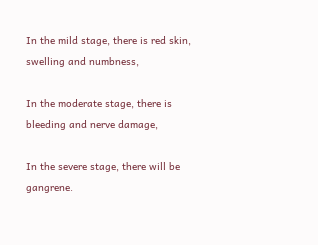In the mild stage, there is red skin, swelling and numbness,

In the moderate stage, there is bleeding and nerve damage,

In the severe stage, there will be gangrene.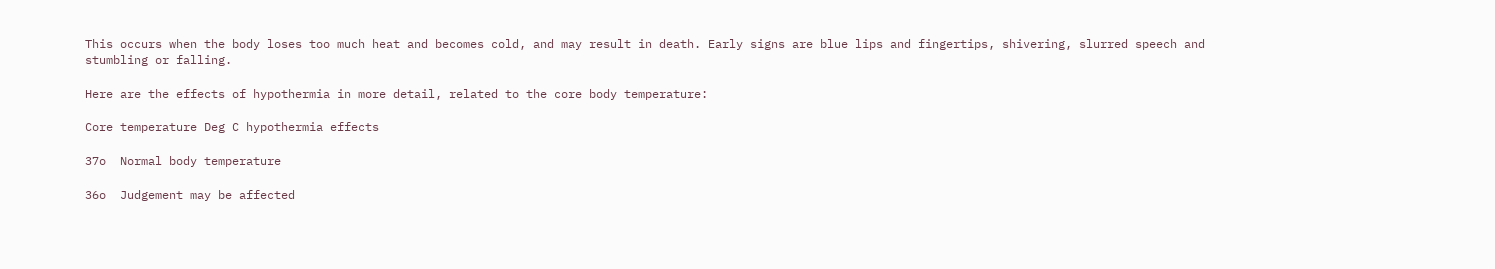This occurs when the body loses too much heat and becomes cold, and may result in death. Early signs are blue lips and fingertips, shivering, slurred speech and stumbling or falling.

Here are the effects of hypothermia in more detail, related to the core body temperature:

Core temperature Deg C hypothermia effects

37o  Normal body temperature

36o  Judgement may be affected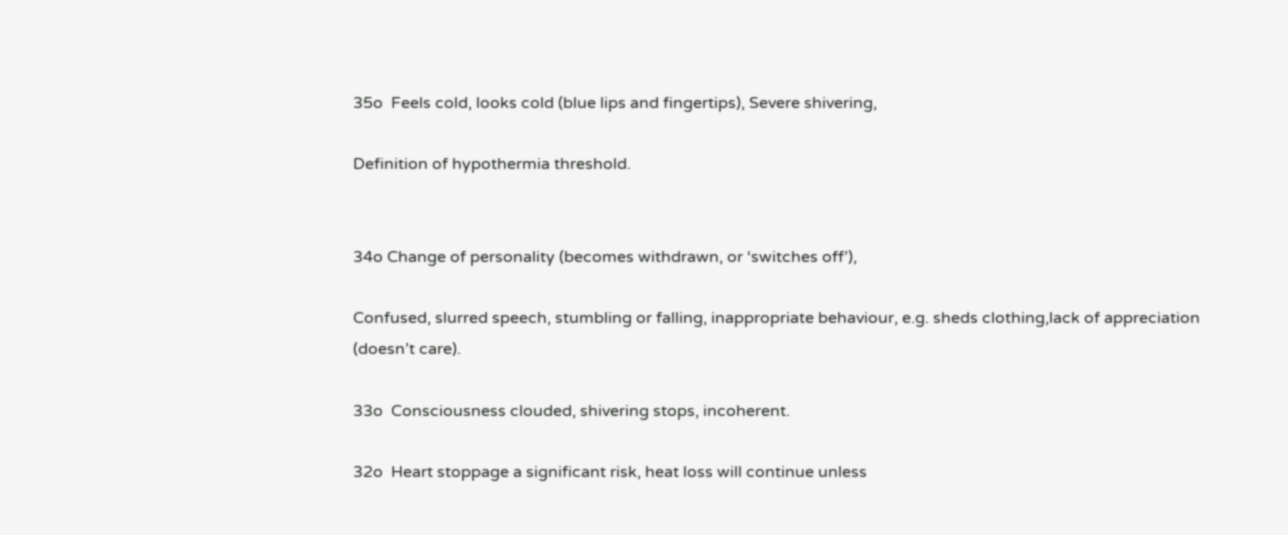35o  Feels cold, looks cold (blue lips and fingertips), Severe shivering,

Definition of hypothermia threshold.


34o Change of personality (becomes withdrawn, or ‘switches off’),

Confused, slurred speech, stumbling or falling, inappropriate behaviour, e.g. sheds clothing,lack of appreciation (doesn’t care).

33o  Consciousness clouded, shivering stops, incoherent.

32o  Heart stoppage a significant risk, heat loss will continue unless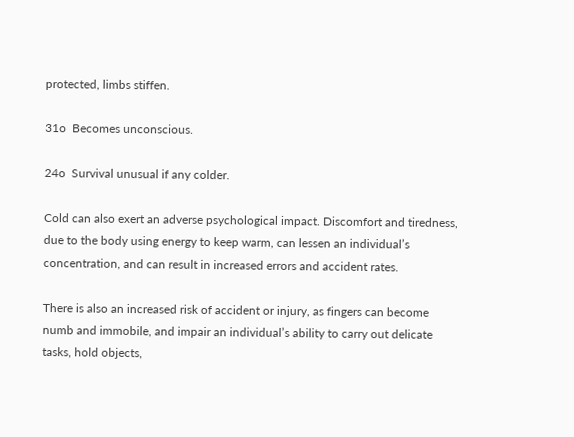protected, limbs stiffen.

31o  Becomes unconscious.

24o  Survival unusual if any colder.

Cold can also exert an adverse psychological impact. Discomfort and tiredness, due to the body using energy to keep warm, can lessen an individual’s concentration, and can result in increased errors and accident rates.

There is also an increased risk of accident or injury, as fingers can become numb and immobile, and impair an individual’s ability to carry out delicate tasks, hold objects,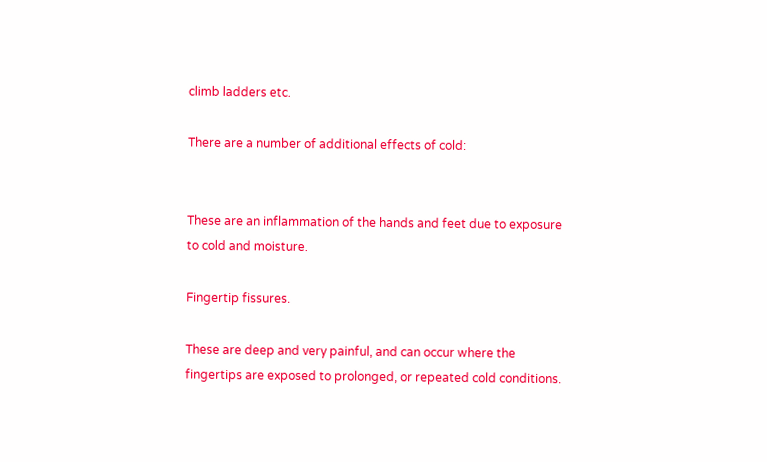climb ladders etc.

There are a number of additional effects of cold:


These are an inflammation of the hands and feet due to exposure to cold and moisture.

Fingertip fissures.

These are deep and very painful, and can occur where the fingertips are exposed to prolonged, or repeated cold conditions.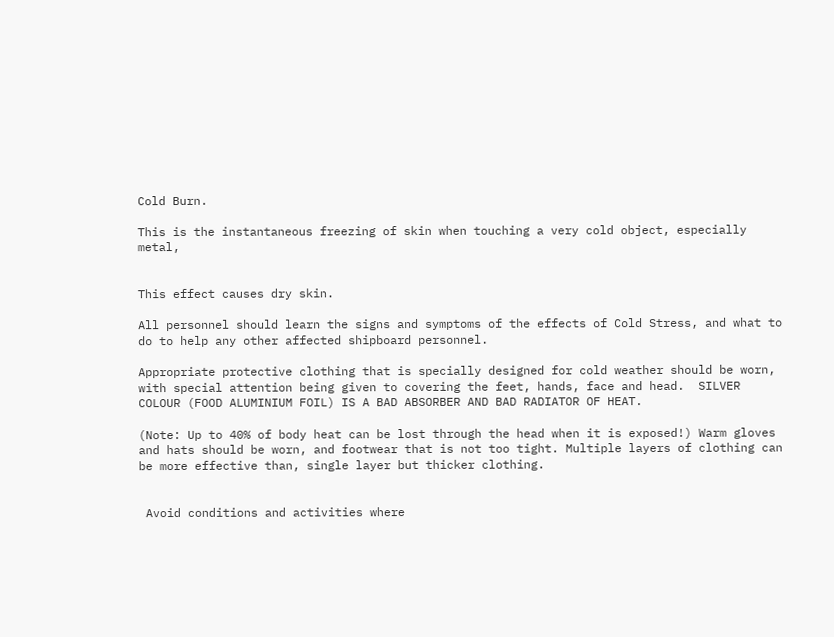Cold Burn.

This is the instantaneous freezing of skin when touching a very cold object, especially metal,


This effect causes dry skin.

All personnel should learn the signs and symptoms of the effects of Cold Stress, and what to do to help any other affected shipboard personnel.

Appropriate protective clothing that is specially designed for cold weather should be worn, with special attention being given to covering the feet, hands, face and head.  SILVER COLOUR (FOOD ALUMINIUM FOIL) IS A BAD ABSORBER AND BAD RADIATOR OF HEAT.

(Note: Up to 40% of body heat can be lost through the head when it is exposed!) Warm gloves and hats should be worn, and footwear that is not too tight. Multiple layers of clothing can be more effective than, single layer but thicker clothing.


 Avoid conditions and activities where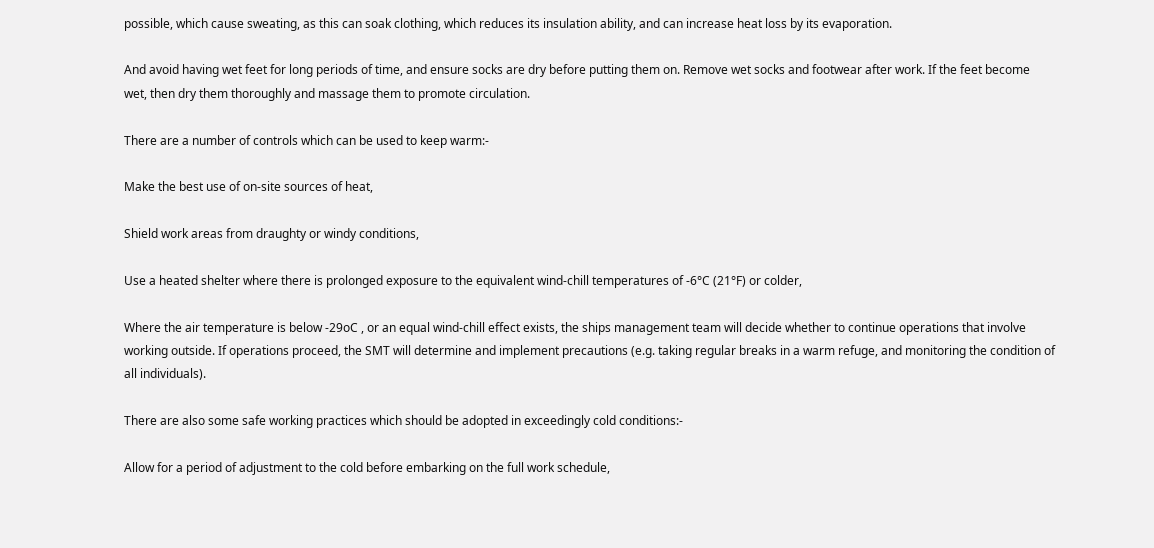possible, which cause sweating, as this can soak clothing, which reduces its insulation ability, and can increase heat loss by its evaporation.

And avoid having wet feet for long periods of time, and ensure socks are dry before putting them on. Remove wet socks and footwear after work. If the feet become wet, then dry them thoroughly and massage them to promote circulation.

There are a number of controls which can be used to keep warm:-

Make the best use of on-site sources of heat,

Shield work areas from draughty or windy conditions,

Use a heated shelter where there is prolonged exposure to the equivalent wind-chill temperatures of -6°C (21°F) or colder,

Where the air temperature is below -29oC , or an equal wind-chill effect exists, the ships management team will decide whether to continue operations that involve working outside. If operations proceed, the SMT will determine and implement precautions (e.g. taking regular breaks in a warm refuge, and monitoring the condition of all individuals).

There are also some safe working practices which should be adopted in exceedingly cold conditions:-

Allow for a period of adjustment to the cold before embarking on the full work schedule,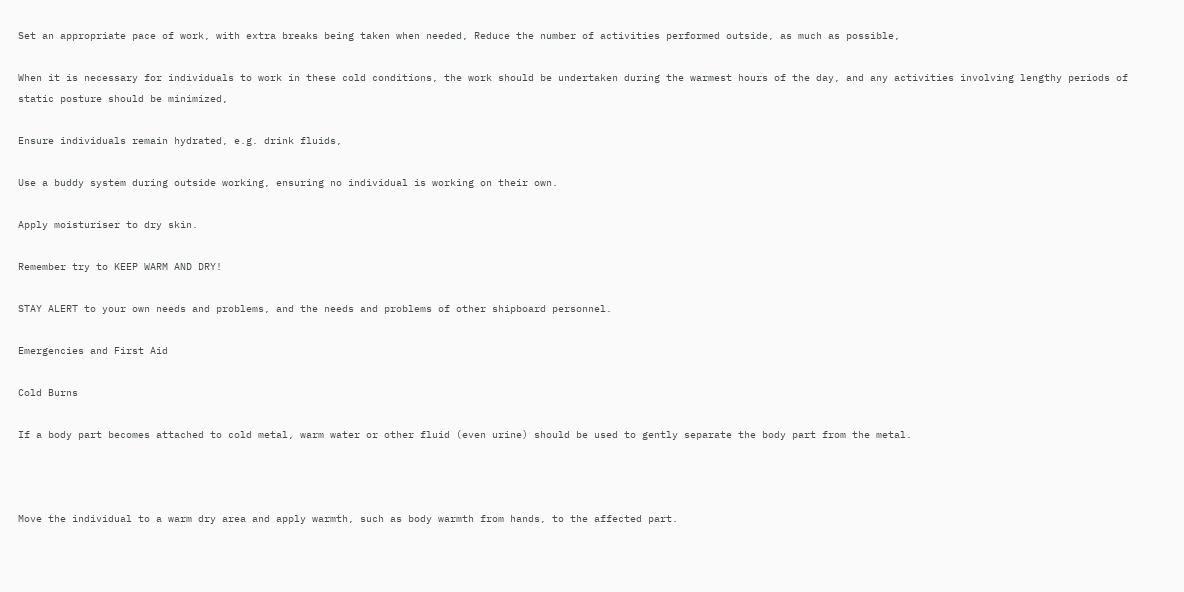Set an appropriate pace of work, with extra breaks being taken when needed, Reduce the number of activities performed outside, as much as possible,

When it is necessary for individuals to work in these cold conditions, the work should be undertaken during the warmest hours of the day, and any activities involving lengthy periods of static posture should be minimized,

Ensure individuals remain hydrated, e.g. drink fluids,

Use a buddy system during outside working, ensuring no individual is working on their own.

Apply moisturiser to dry skin.

Remember try to KEEP WARM AND DRY!

STAY ALERT to your own needs and problems, and the needs and problems of other shipboard personnel.

Emergencies and First Aid

Cold Burns

If a body part becomes attached to cold metal, warm water or other fluid (even urine) should be used to gently separate the body part from the metal.



Move the individual to a warm dry area and apply warmth, such as body warmth from hands, to the affected part.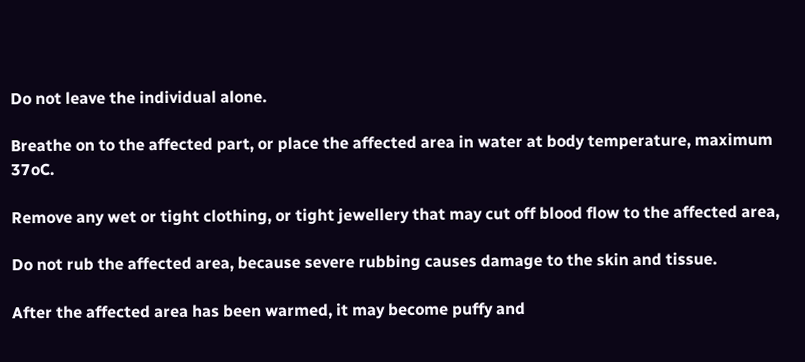Do not leave the individual alone.

Breathe on to the affected part, or place the affected area in water at body temperature, maximum 37oC.

Remove any wet or tight clothing, or tight jewellery that may cut off blood flow to the affected area,

Do not rub the affected area, because severe rubbing causes damage to the skin and tissue.

After the affected area has been warmed, it may become puffy and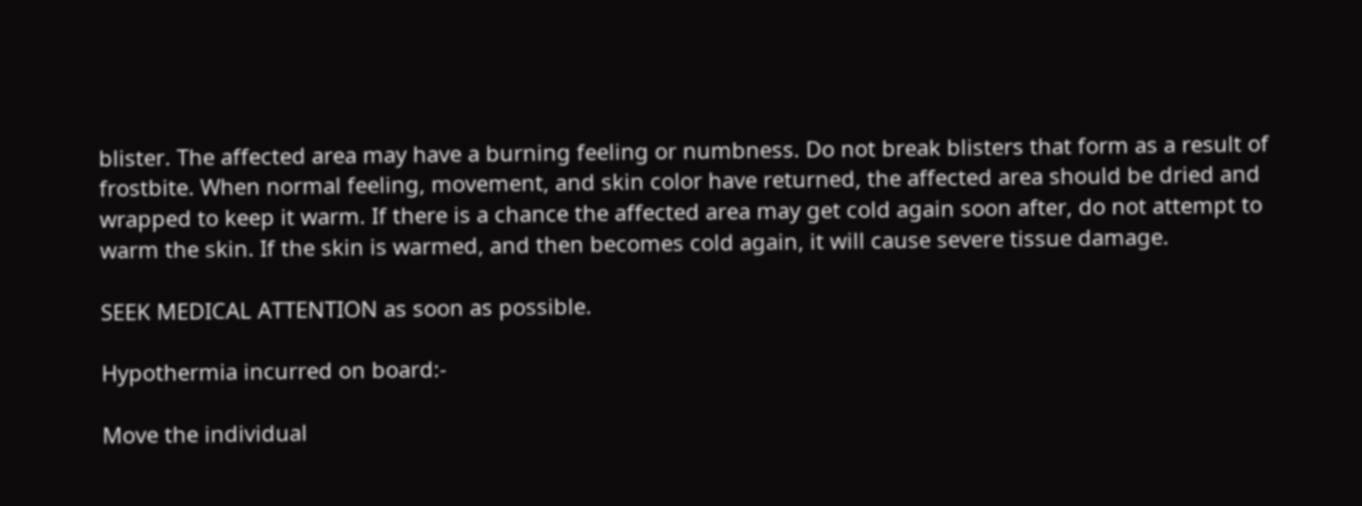blister. The affected area may have a burning feeling or numbness. Do not break blisters that form as a result of frostbite. When normal feeling, movement, and skin color have returned, the affected area should be dried and wrapped to keep it warm. If there is a chance the affected area may get cold again soon after, do not attempt to warm the skin. If the skin is warmed, and then becomes cold again, it will cause severe tissue damage.

SEEK MEDICAL ATTENTION as soon as possible.

Hypothermia incurred on board:-

Move the individual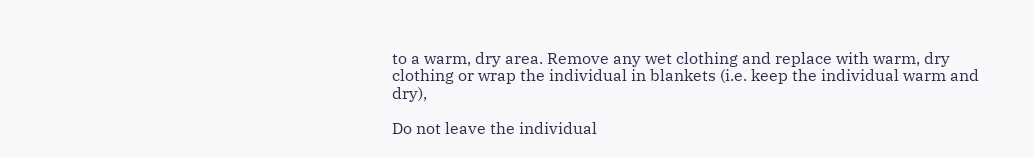to a warm, dry area. Remove any wet clothing and replace with warm, dry clothing or wrap the individual in blankets (i.e. keep the individual warm and dry),

Do not leave the individual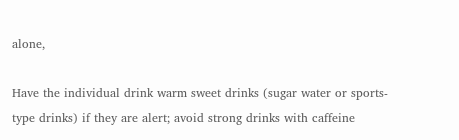alone,

Have the individual drink warm sweet drinks (sugar water or sports-type drinks) if they are alert; avoid strong drinks with caffeine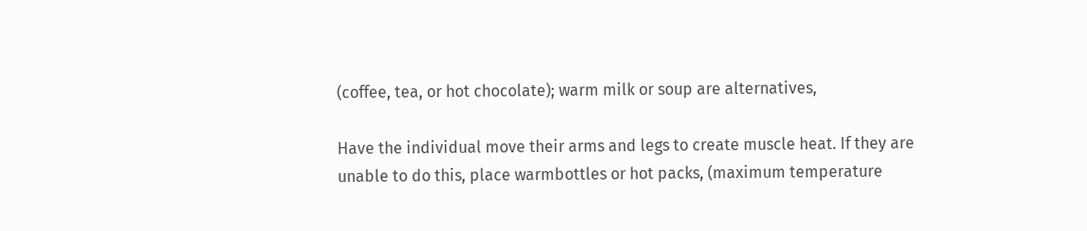(coffee, tea, or hot chocolate); warm milk or soup are alternatives,

Have the individual move their arms and legs to create muscle heat. If they are unable to do this, place warmbottles or hot packs, (maximum temperature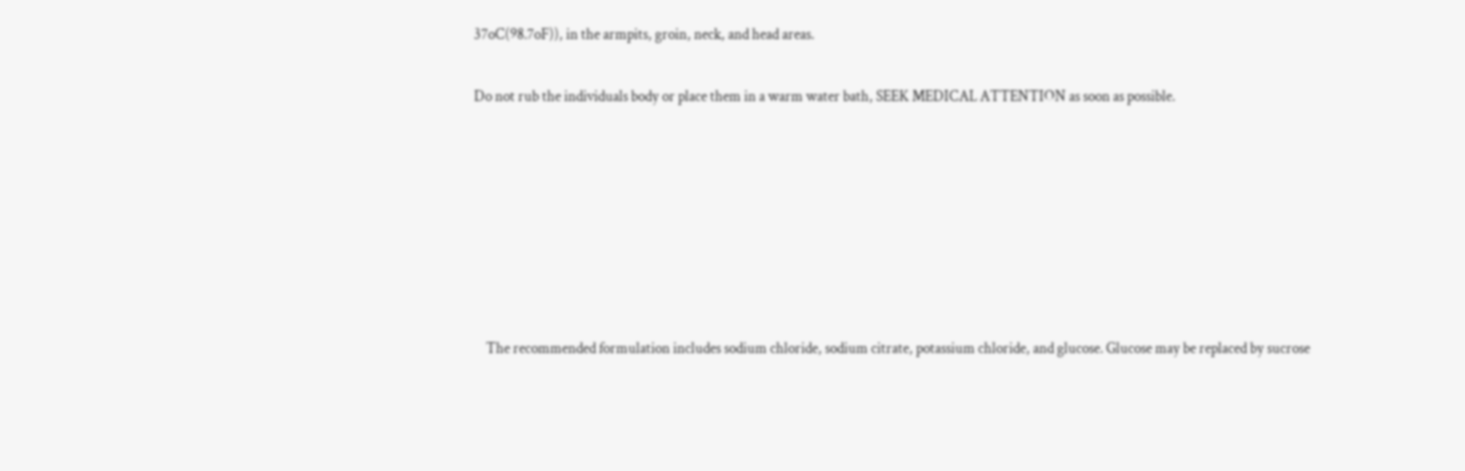37oC(98.7oF)), in the armpits, groin, neck, and head areas.

Do not rub the individuals body or place them in a warm water bath, SEEK MEDICAL ATTENTION as soon as possible.







    The recommended formulation includes sodium chloride, sodium citrate, potassium chloride, and glucose. Glucose may be replaced by sucrose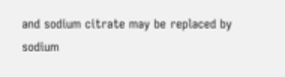and sodium citrate may be replaced by sodium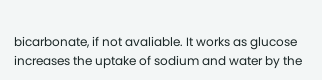bicarbonate, if not avaliable. It works as glucose increases the uptake of sodium and water by the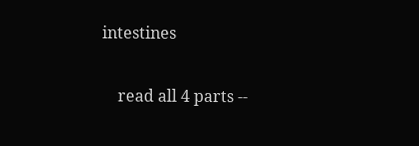intestines

    read all 4 parts --